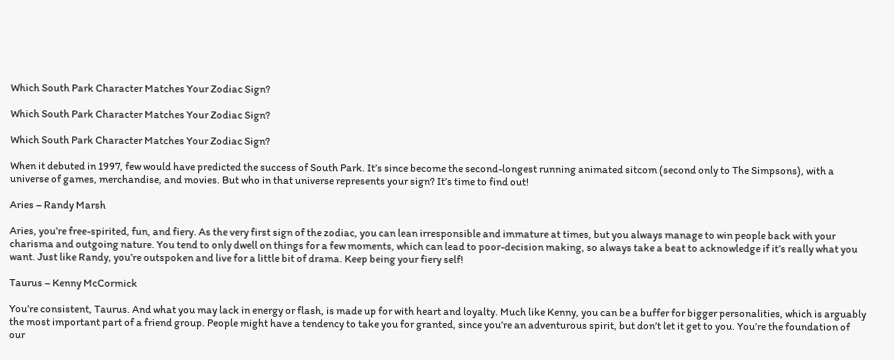Which South Park Character Matches Your Zodiac Sign?

Which South Park Character Matches Your Zodiac Sign?

Which South Park Character Matches Your Zodiac Sign?

When it debuted in 1997, few would have predicted the success of South Park. It’s since become the second-longest running animated sitcom (second only to The Simpsons), with a universe of games, merchandise, and movies. But who in that universe represents your sign? It’s time to find out!

Aries – Randy Marsh

Aries, you’re free-spirited, fun, and fiery. As the very first sign of the zodiac, you can lean irresponsible and immature at times, but you always manage to win people back with your charisma and outgoing nature. You tend to only dwell on things for a few moments, which can lead to poor-decision making, so always take a beat to acknowledge if it’s really what you want. Just like Randy, you’re outspoken and live for a little bit of drama. Keep being your fiery self!

Taurus – Kenny McCormick

You’re consistent, Taurus. And what you may lack in energy or flash, is made up for with heart and loyalty. Much like Kenny, you can be a buffer for bigger personalities, which is arguably the most important part of a friend group. People might have a tendency to take you for granted, since you’re an adventurous spirit, but don’t let it get to you. You’re the foundation of our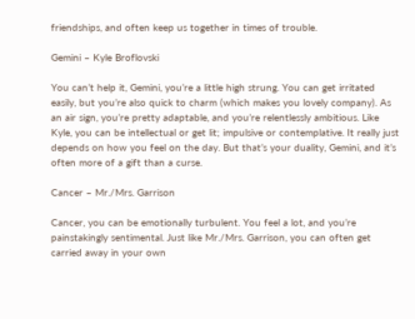friendships, and often keep us together in times of trouble.

Gemini – Kyle Broflovski

You can’t help it, Gemini, you’re a little high strung. You can get irritated easily, but you’re also quick to charm (which makes you lovely company). As an air sign, you’re pretty adaptable, and you’re relentlessly ambitious. Like Kyle, you can be intellectual or get lit; impulsive or contemplative. It really just depends on how you feel on the day. But that’s your duality, Gemini, and it’s often more of a gift than a curse.

Cancer – Mr./Mrs. Garrison

Cancer, you can be emotionally turbulent. You feel a lot, and you’re painstakingly sentimental. Just like Mr./Mrs. Garrison, you can often get carried away in your own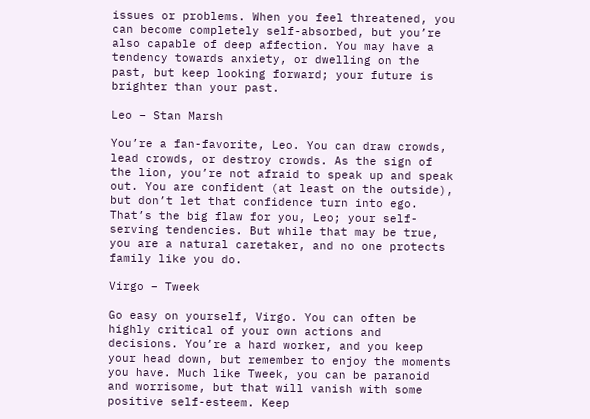issues or problems. When you feel threatened, you can become completely self-absorbed, but you’re also capable of deep affection. You may have a tendency towards anxiety, or dwelling on the past, but keep looking forward; your future is brighter than your past.

Leo – Stan Marsh

You’re a fan-favorite, Leo. You can draw crowds, lead crowds, or destroy crowds. As the sign of the lion, you’re not afraid to speak up and speak out. You are confident (at least on the outside), but don’t let that confidence turn into ego. That’s the big flaw for you, Leo; your self-serving tendencies. But while that may be true, you are a natural caretaker, and no one protects family like you do.

Virgo – Tweek

Go easy on yourself, Virgo. You can often be highly critical of your own actions and decisions. You’re a hard worker, and you keep your head down, but remember to enjoy the moments you have. Much like Tweek, you can be paranoid and worrisome, but that will vanish with some positive self-esteem. Keep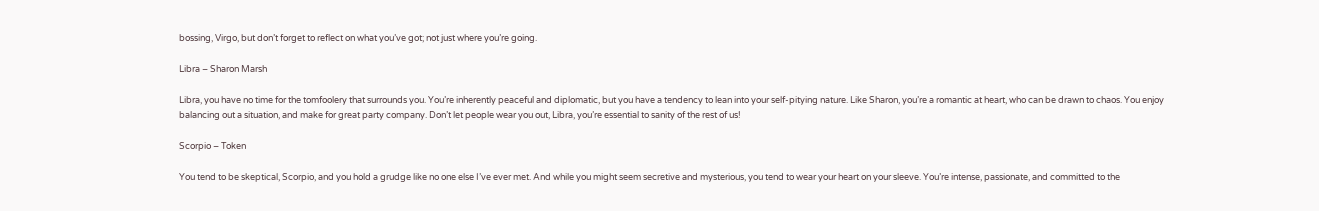bossing, Virgo, but don’t forget to reflect on what you’ve got; not just where you’re going.

Libra – Sharon Marsh

Libra, you have no time for the tomfoolery that surrounds you. You’re inherently peaceful and diplomatic, but you have a tendency to lean into your self-pitying nature. Like Sharon, you’re a romantic at heart, who can be drawn to chaos. You enjoy balancing out a situation, and make for great party company. Don’t let people wear you out, Libra, you’re essential to sanity of the rest of us!

Scorpio – Token

You tend to be skeptical, Scorpio, and you hold a grudge like no one else I’ve ever met. And while you might seem secretive and mysterious, you tend to wear your heart on your sleeve. You’re intense, passionate, and committed to the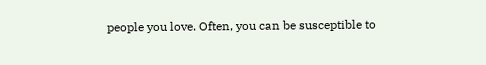people you love. Often, you can be susceptible to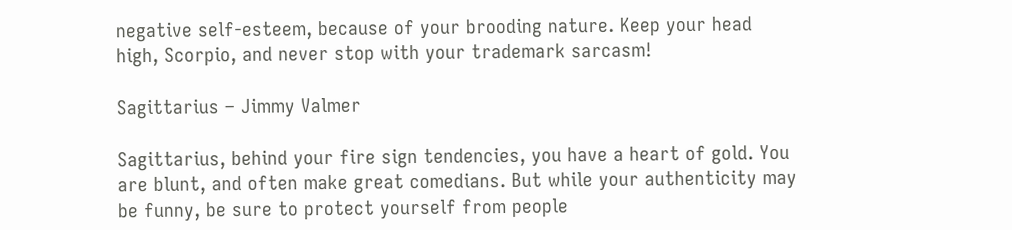negative self-esteem, because of your brooding nature. Keep your head high, Scorpio, and never stop with your trademark sarcasm!

Sagittarius – Jimmy Valmer

Sagittarius, behind your fire sign tendencies, you have a heart of gold. You are blunt, and often make great comedians. But while your authenticity may be funny, be sure to protect yourself from people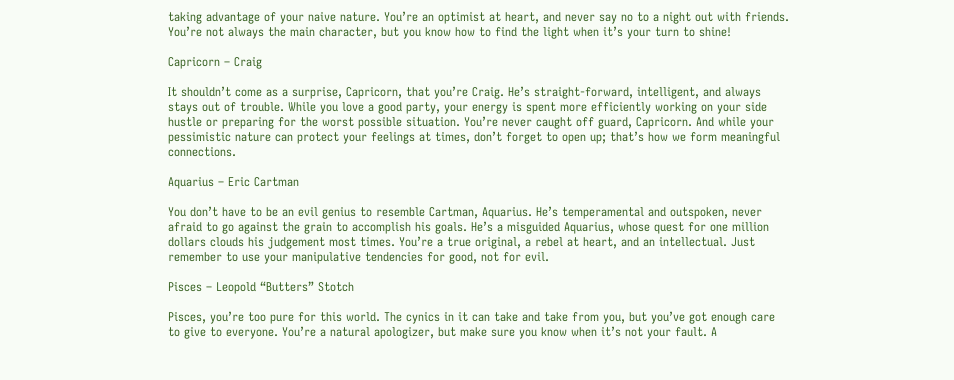taking advantage of your naive nature. You’re an optimist at heart, and never say no to a night out with friends. You’re not always the main character, but you know how to find the light when it’s your turn to shine!

Capricorn – Craig

It shouldn’t come as a surprise, Capricorn, that you’re Craig. He’s straight-forward, intelligent, and always stays out of trouble. While you love a good party, your energy is spent more efficiently working on your side hustle or preparing for the worst possible situation. You’re never caught off guard, Capricorn. And while your pessimistic nature can protect your feelings at times, don’t forget to open up; that’s how we form meaningful connections.

Aquarius – Eric Cartman

You don’t have to be an evil genius to resemble Cartman, Aquarius. He’s temperamental and outspoken, never afraid to go against the grain to accomplish his goals. He’s a misguided Aquarius, whose quest for one million dollars clouds his judgement most times. You’re a true original, a rebel at heart, and an intellectual. Just remember to use your manipulative tendencies for good, not for evil.

Pisces – Leopold “Butters” Stotch

Pisces, you’re too pure for this world. The cynics in it can take and take from you, but you’ve got enough care to give to everyone. You’re a natural apologizer, but make sure you know when it’s not your fault. A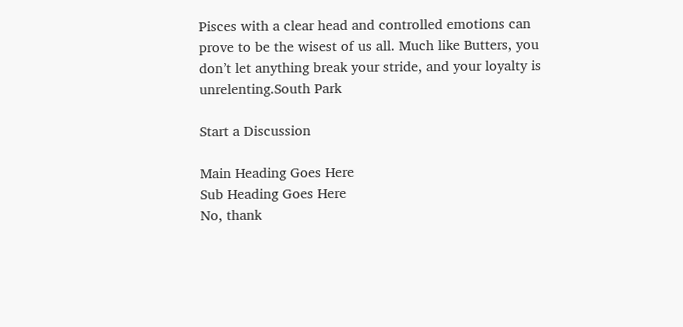Pisces with a clear head and controlled emotions can prove to be the wisest of us all. Much like Butters, you don’t let anything break your stride, and your loyalty is unrelenting.South Park

Start a Discussion

Main Heading Goes Here
Sub Heading Goes Here
No, thank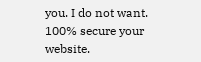you. I do not want.
100% secure your website.